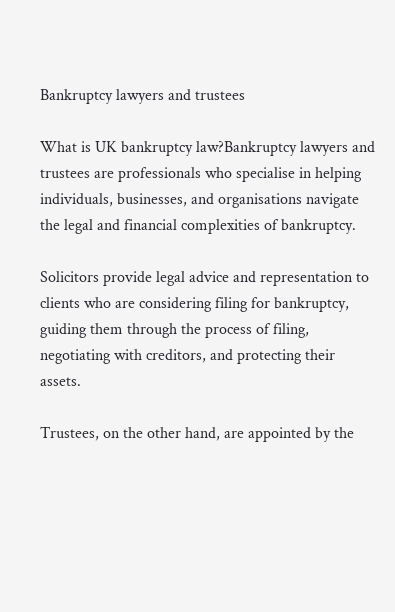Bankruptcy lawyers and trustees

What is UK bankruptcy law?Bankruptcy lawyers and trustees are professionals who specialise in helping individuals, businesses, and organisations navigate the legal and financial complexities of bankruptcy.

Solicitors provide legal advice and representation to clients who are considering filing for bankruptcy, guiding them through the process of filing, negotiating with creditors, and protecting their assets.

Trustees, on the other hand, are appointed by the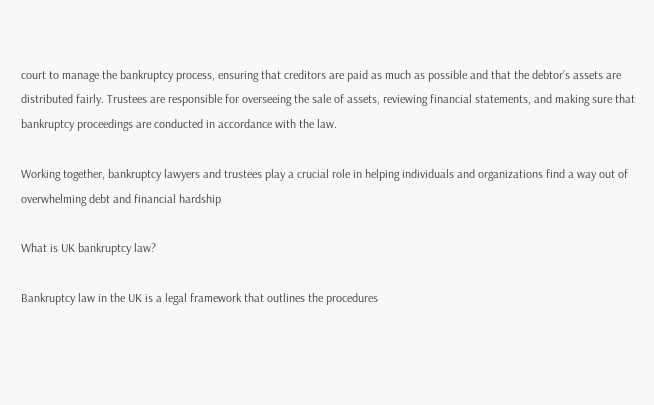court to manage the bankruptcy process, ensuring that creditors are paid as much as possible and that the debtor’s assets are distributed fairly. Trustees are responsible for overseeing the sale of assets, reviewing financial statements, and making sure that bankruptcy proceedings are conducted in accordance with the law.

Working together, bankruptcy lawyers and trustees play a crucial role in helping individuals and organizations find a way out of overwhelming debt and financial hardship

What is UK bankruptcy law?

Bankruptcy law in the UK is a legal framework that outlines the procedures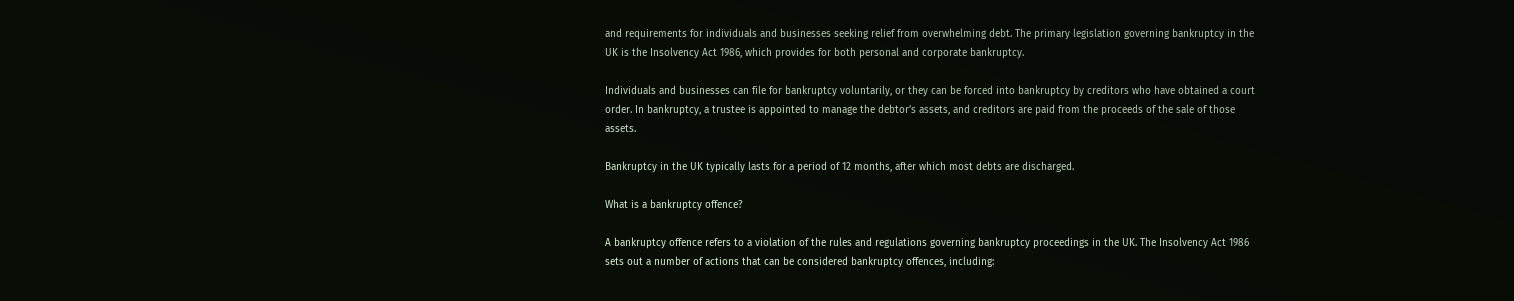and requirements for individuals and businesses seeking relief from overwhelming debt. The primary legislation governing bankruptcy in the UK is the Insolvency Act 1986, which provides for both personal and corporate bankruptcy.

Individuals and businesses can file for bankruptcy voluntarily, or they can be forced into bankruptcy by creditors who have obtained a court order. In bankruptcy, a trustee is appointed to manage the debtor’s assets, and creditors are paid from the proceeds of the sale of those assets.

Bankruptcy in the UK typically lasts for a period of 12 months, after which most debts are discharged.

What is a bankruptcy offence?

A bankruptcy offence refers to a violation of the rules and regulations governing bankruptcy proceedings in the UK. The Insolvency Act 1986 sets out a number of actions that can be considered bankruptcy offences, including: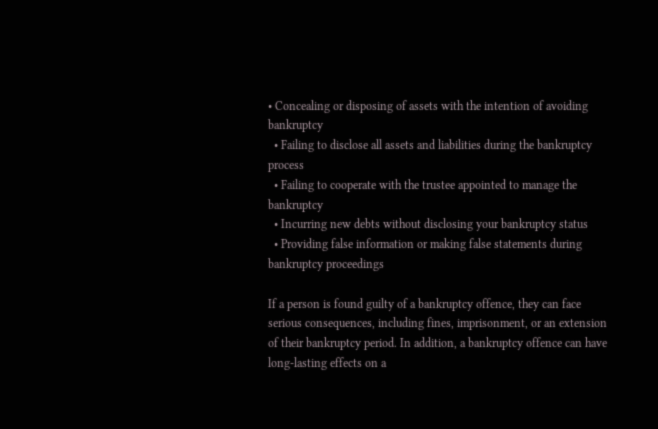• Concealing or disposing of assets with the intention of avoiding bankruptcy
  • Failing to disclose all assets and liabilities during the bankruptcy process
  • Failing to cooperate with the trustee appointed to manage the bankruptcy
  • Incurring new debts without disclosing your bankruptcy status
  • Providing false information or making false statements during bankruptcy proceedings

If a person is found guilty of a bankruptcy offence, they can face serious consequences, including fines, imprisonment, or an extension of their bankruptcy period. In addition, a bankruptcy offence can have long-lasting effects on a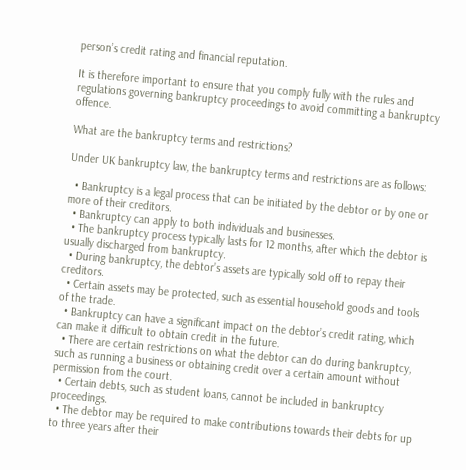person’s credit rating and financial reputation.

It is therefore important to ensure that you comply fully with the rules and regulations governing bankruptcy proceedings to avoid committing a bankruptcy offence.

What are the bankruptcy terms and restrictions?

Under UK bankruptcy law, the bankruptcy terms and restrictions are as follows:

  • Bankruptcy is a legal process that can be initiated by the debtor or by one or more of their creditors.
  • Bankruptcy can apply to both individuals and businesses.
  • The bankruptcy process typically lasts for 12 months, after which the debtor is usually discharged from bankruptcy.
  • During bankruptcy, the debtor’s assets are typically sold off to repay their creditors.
  • Certain assets may be protected, such as essential household goods and tools of the trade.
  • Bankruptcy can have a significant impact on the debtor’s credit rating, which can make it difficult to obtain credit in the future.
  • There are certain restrictions on what the debtor can do during bankruptcy, such as running a business or obtaining credit over a certain amount without permission from the court.
  • Certain debts, such as student loans, cannot be included in bankruptcy proceedings.
  • The debtor may be required to make contributions towards their debts for up to three years after their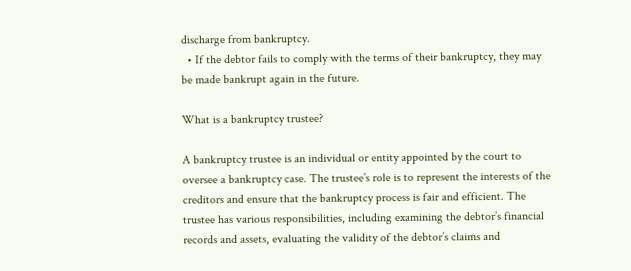discharge from bankruptcy.
  • If the debtor fails to comply with the terms of their bankruptcy, they may be made bankrupt again in the future.

What is a bankruptcy trustee?

A bankruptcy trustee is an individual or entity appointed by the court to oversee a bankruptcy case. The trustee’s role is to represent the interests of the creditors and ensure that the bankruptcy process is fair and efficient. The trustee has various responsibilities, including examining the debtor’s financial records and assets, evaluating the validity of the debtor’s claims and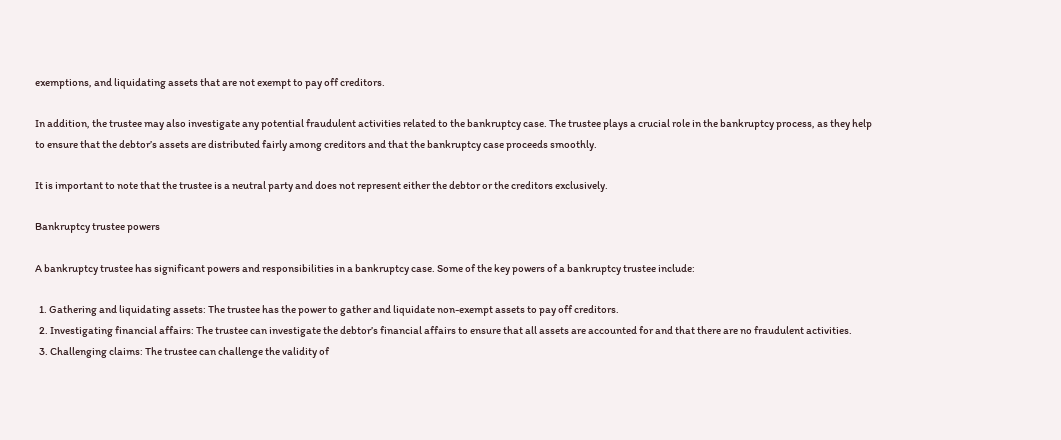exemptions, and liquidating assets that are not exempt to pay off creditors.

In addition, the trustee may also investigate any potential fraudulent activities related to the bankruptcy case. The trustee plays a crucial role in the bankruptcy process, as they help to ensure that the debtor’s assets are distributed fairly among creditors and that the bankruptcy case proceeds smoothly.

It is important to note that the trustee is a neutral party and does not represent either the debtor or the creditors exclusively.

Bankruptcy trustee powers

A bankruptcy trustee has significant powers and responsibilities in a bankruptcy case. Some of the key powers of a bankruptcy trustee include:

  1. Gathering and liquidating assets: The trustee has the power to gather and liquidate non-exempt assets to pay off creditors.
  2. Investigating financial affairs: The trustee can investigate the debtor’s financial affairs to ensure that all assets are accounted for and that there are no fraudulent activities.
  3. Challenging claims: The trustee can challenge the validity of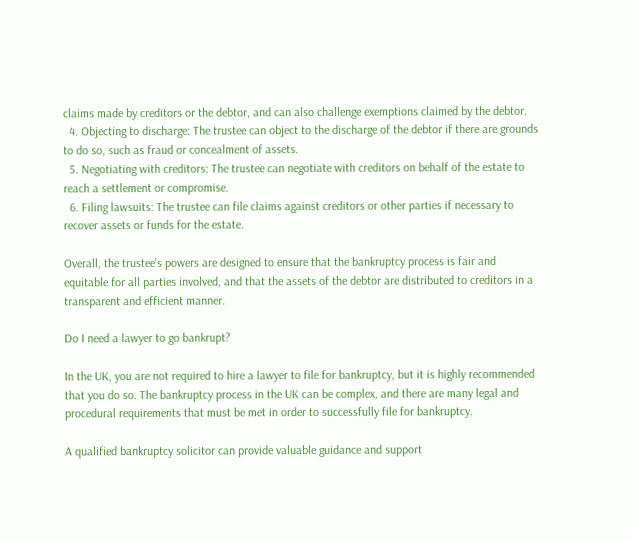claims made by creditors or the debtor, and can also challenge exemptions claimed by the debtor.
  4. Objecting to discharge: The trustee can object to the discharge of the debtor if there are grounds to do so, such as fraud or concealment of assets.
  5. Negotiating with creditors: The trustee can negotiate with creditors on behalf of the estate to reach a settlement or compromise.
  6. Filing lawsuits: The trustee can file claims against creditors or other parties if necessary to recover assets or funds for the estate.

Overall, the trustee’s powers are designed to ensure that the bankruptcy process is fair and equitable for all parties involved, and that the assets of the debtor are distributed to creditors in a transparent and efficient manner.

Do I need a lawyer to go bankrupt?

In the UK, you are not required to hire a lawyer to file for bankruptcy, but it is highly recommended that you do so. The bankruptcy process in the UK can be complex, and there are many legal and procedural requirements that must be met in order to successfully file for bankruptcy.

A qualified bankruptcy solicitor can provide valuable guidance and support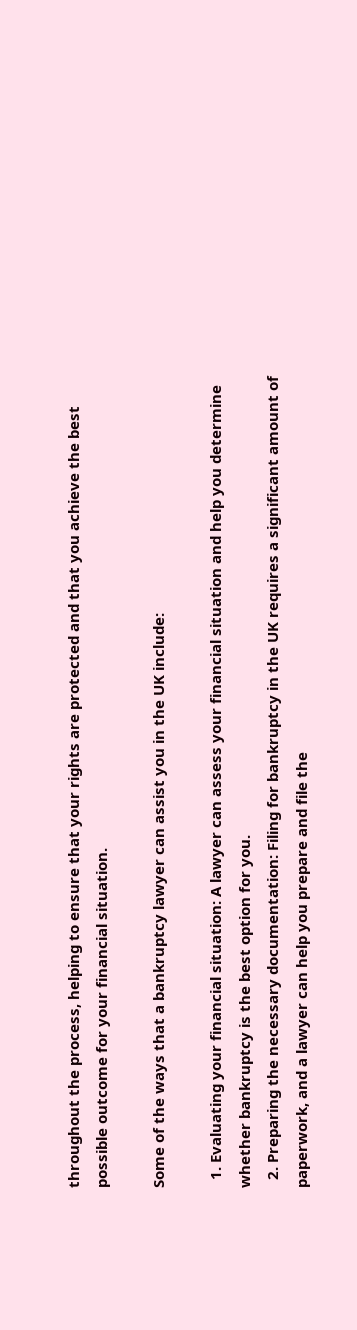throughout the process, helping to ensure that your rights are protected and that you achieve the best possible outcome for your financial situation.

Some of the ways that a bankruptcy lawyer can assist you in the UK include:

  1. Evaluating your financial situation: A lawyer can assess your financial situation and help you determine whether bankruptcy is the best option for you.
  2. Preparing the necessary documentation: Filing for bankruptcy in the UK requires a significant amount of paperwork, and a lawyer can help you prepare and file the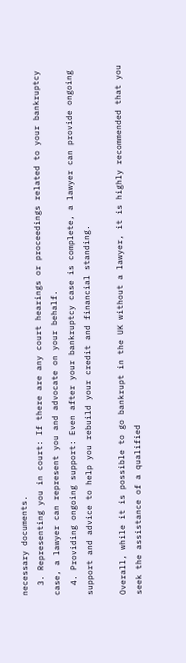necessary documents.
  3. Representing you in court: If there are any court hearings or proceedings related to your bankruptcy case, a lawyer can represent you and advocate on your behalf.
  4. Providing ongoing support: Even after your bankruptcy case is complete, a lawyer can provide ongoing support and advice to help you rebuild your credit and financial standing.

Overall, while it is possible to go bankrupt in the UK without a lawyer, it is highly recommended that you seek the assistance of a qualified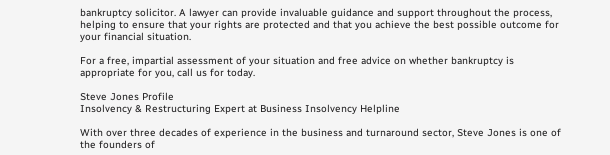bankruptcy solicitor. A lawyer can provide invaluable guidance and support throughout the process, helping to ensure that your rights are protected and that you achieve the best possible outcome for your financial situation.

For a free, impartial assessment of your situation and free advice on whether bankruptcy is appropriate for you, call us for today.

Steve Jones Profile
Insolvency & Restructuring Expert at Business Insolvency Helpline

With over three decades of experience in the business and turnaround sector, Steve Jones is one of the founders of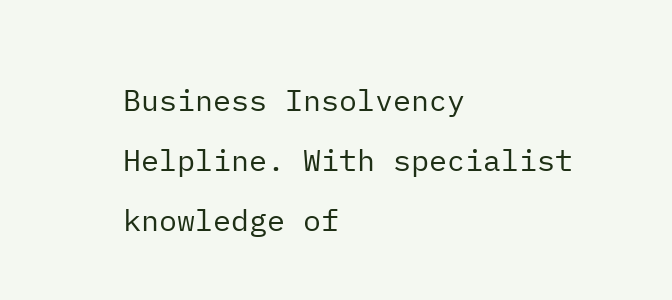Business Insolvency Helpline. With specialist knowledge of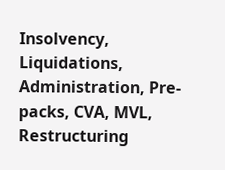Insolvency, Liquidations, Administration, Pre-packs, CVA, MVL, Restructuring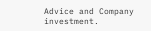Advice and Company investment.